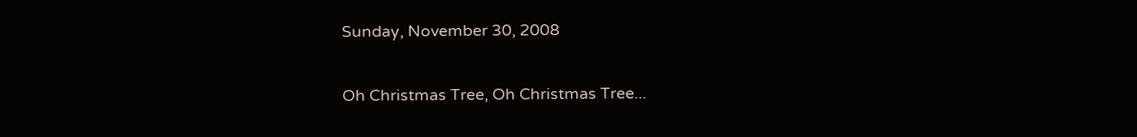Sunday, November 30, 2008

Oh Christmas Tree, Oh Christmas Tree...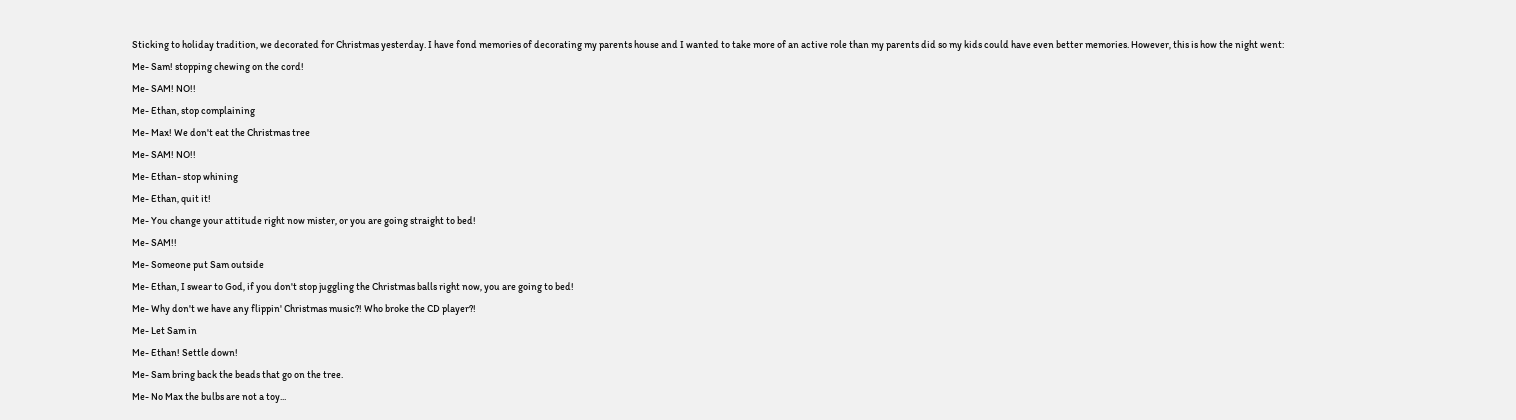Sticking to holiday tradition, we decorated for Christmas yesterday. I have fond memories of decorating my parents house and I wanted to take more of an active role than my parents did so my kids could have even better memories. However, this is how the night went:
Me- Sam! stopping chewing on the cord!
Me- SAM! NO!!
Me- Ethan, stop complaining
Me- Max! We don't eat the Christmas tree
Me- SAM! NO!!
Me- Ethan- stop whining
Me- Ethan, quit it!
Me- You change your attitude right now mister, or you are going straight to bed!
Me- SAM!!
Me- Someone put Sam outside
Me- Ethan, I swear to God, if you don't stop juggling the Christmas balls right now, you are going to bed!
Me- Why don't we have any flippin' Christmas music?! Who broke the CD player?!
Me- Let Sam in
Me- Ethan! Settle down!
Me- Sam bring back the beads that go on the tree.
Me- No Max the bulbs are not a toy...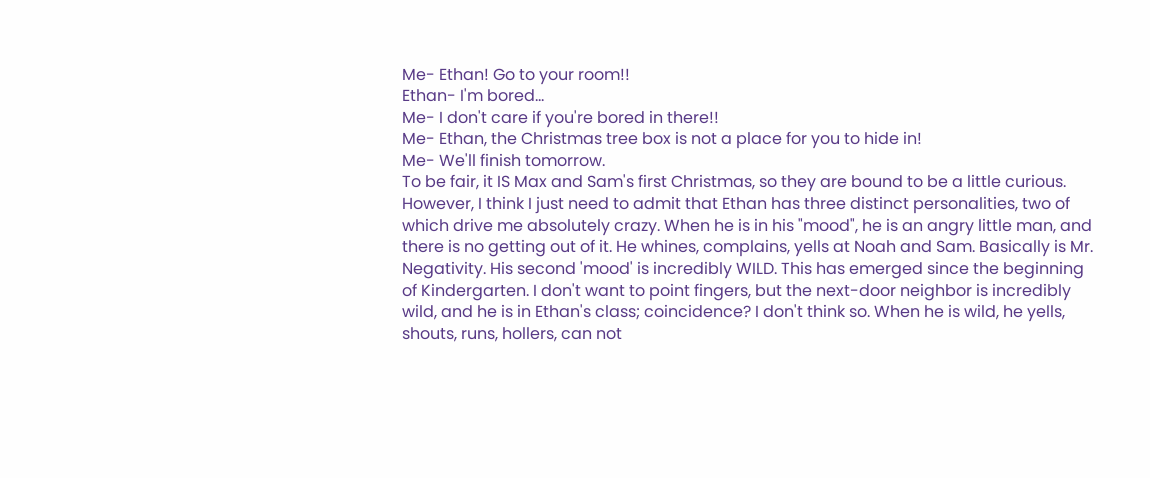Me- Ethan! Go to your room!!
Ethan- I'm bored...
Me- I don't care if you're bored in there!!
Me- Ethan, the Christmas tree box is not a place for you to hide in!
Me- We'll finish tomorrow.
To be fair, it IS Max and Sam's first Christmas, so they are bound to be a little curious. However, I think I just need to admit that Ethan has three distinct personalities, two of which drive me absolutely crazy. When he is in his "mood", he is an angry little man, and there is no getting out of it. He whines, complains, yells at Noah and Sam. Basically is Mr. Negativity. His second 'mood' is incredibly WILD. This has emerged since the beginning of Kindergarten. I don't want to point fingers, but the next-door neighbor is incredibly wild, and he is in Ethan's class; coincidence? I don't think so. When he is wild, he yells, shouts, runs, hollers, can not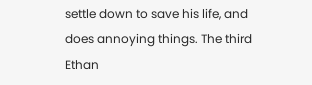settle down to save his life, and does annoying things. The third Ethan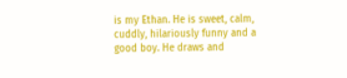is my Ethan. He is sweet, calm, cuddly, hilariously funny and a good boy. He draws and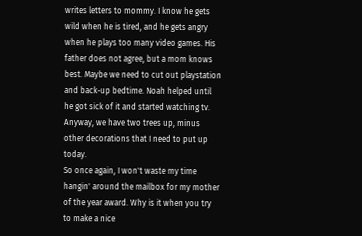writes letters to mommy. I know he gets wild when he is tired, and he gets angry when he plays too many video games. His father does not agree, but a mom knows best. Maybe we need to cut out playstation and back-up bedtime. Noah helped until he got sick of it and started watching tv. Anyway, we have two trees up, minus other decorations that I need to put up today.
So once again, I won't waste my time hangin' around the mailbox for my mother of the year award. Why is it when you try to make a nice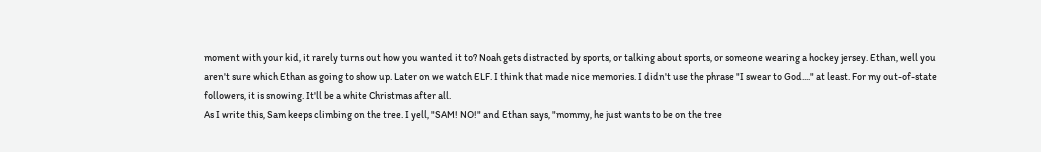moment with your kid, it rarely turns out how you wanted it to? Noah gets distracted by sports, or talking about sports, or someone wearing a hockey jersey. Ethan, well you aren't sure which Ethan as going to show up. Later on we watch ELF. I think that made nice memories. I didn't use the phrase "I swear to God...." at least. For my out-of-state followers, it is snowing. It'll be a white Christmas after all.
As I write this, Sam keeps climbing on the tree. I yell, "SAM! NO!" and Ethan says, "mommy, he just wants to be on the tree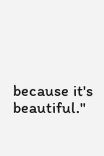because it's beautiful."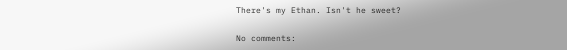There's my Ethan. Isn't he sweet?

No comments: